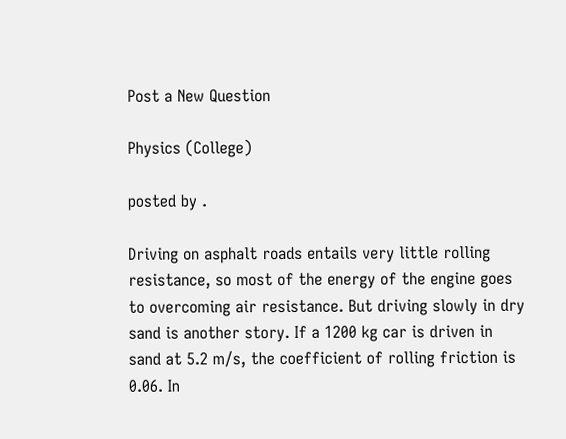Post a New Question

Physics (College)

posted by .

Driving on asphalt roads entails very little rolling resistance, so most of the energy of the engine goes to overcoming air resistance. But driving slowly in dry sand is another story. If a 1200 kg car is driven in sand at 5.2 m/s, the coefficient of rolling friction is 0.06. In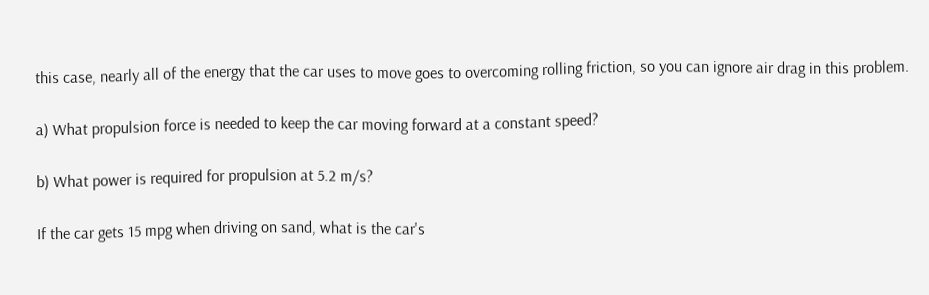this case, nearly all of the energy that the car uses to move goes to overcoming rolling friction, so you can ignore air drag in this problem.

a) What propulsion force is needed to keep the car moving forward at a constant speed?

b) What power is required for propulsion at 5.2 m/s?

If the car gets 15 mpg when driving on sand, what is the car's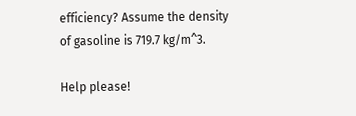efficiency? Assume the density of gasoline is 719.7 kg/m^3.

Help please!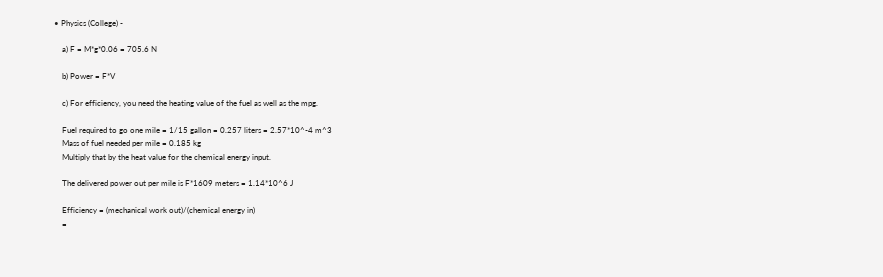• Physics (College) -

    a) F = M*g*0.06 = 705.6 N

    b) Power = F*V

    c) For efficiency, you need the heating value of the fuel as well as the mpg.

    Fuel required to go one mile = 1/15 gallon = 0.257 liters = 2.57*10^-4 m^3
    Mass of fuel needed per mile = 0.185 kg
    Multiply that by the heat value for the chemical energy input.

    The delivered power out per mile is F*1609 meters = 1.14*10^6 J

    Efficiency = (mechanical work out)/(chemical energy in)
    =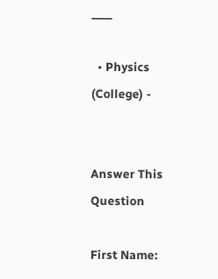____

  • Physics (College) -


Answer This Question

First Name: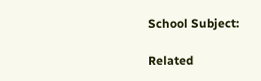School Subject:

Related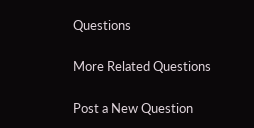Questions

More Related Questions

Post a New Question